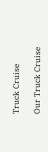Truck Cruise

Our Truck Cruise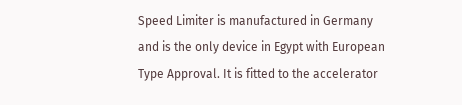Speed Limiter is manufactured in Germany and is the only device in Egypt with European Type Approval. It is fitted to the accelerator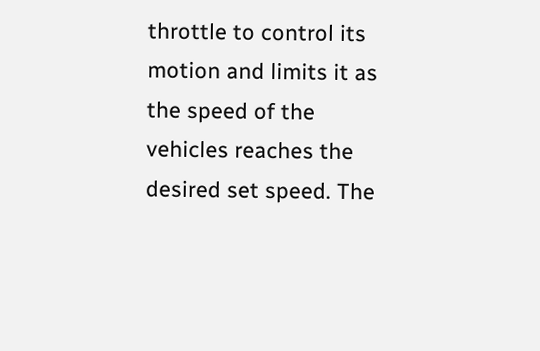throttle to control its motion and limits it as the speed of the vehicles reaches the desired set speed. The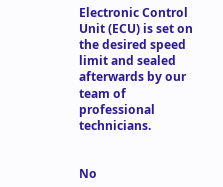Electronic Control Unit (ECU) is set on the desired speed limit and sealed afterwards by our team of professional technicians.


No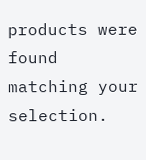products were found matching your selection.